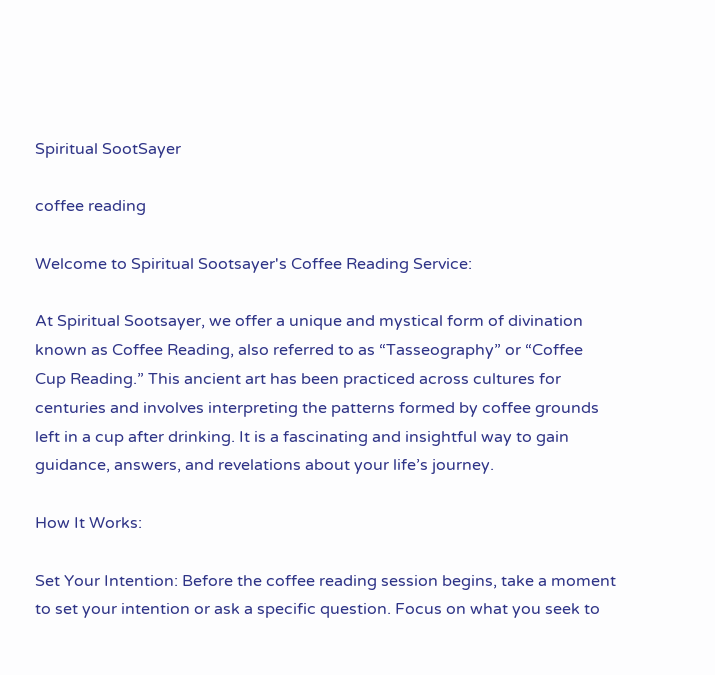Spiritual SootSayer

coffee reading

Welcome to Spiritual Sootsayer's Coffee Reading Service:

At Spiritual Sootsayer, we offer a unique and mystical form of divination known as Coffee Reading, also referred to as “Tasseography” or “Coffee Cup Reading.” This ancient art has been practiced across cultures for centuries and involves interpreting the patterns formed by coffee grounds left in a cup after drinking. It is a fascinating and insightful way to gain guidance, answers, and revelations about your life’s journey.

How It Works:

Set Your Intention: Before the coffee reading session begins, take a moment to set your intention or ask a specific question. Focus on what you seek to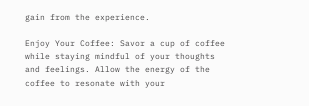gain from the experience.

Enjoy Your Coffee: Savor a cup of coffee while staying mindful of your thoughts and feelings. Allow the energy of the coffee to resonate with your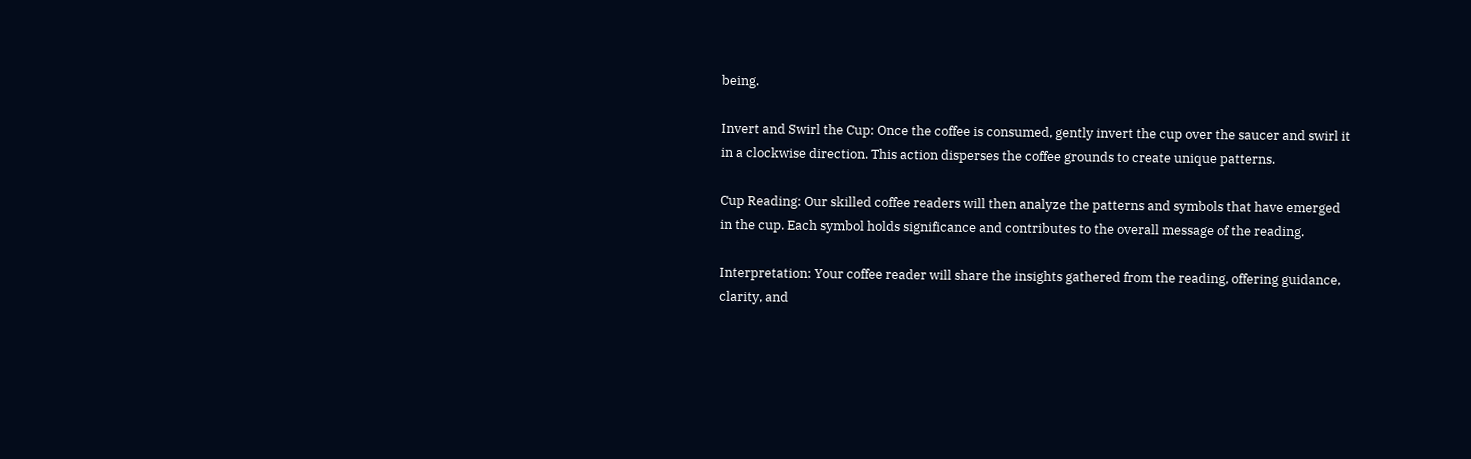being.

Invert and Swirl the Cup: Once the coffee is consumed, gently invert the cup over the saucer and swirl it in a clockwise direction. This action disperses the coffee grounds to create unique patterns.

Cup Reading: Our skilled coffee readers will then analyze the patterns and symbols that have emerged in the cup. Each symbol holds significance and contributes to the overall message of the reading.

Interpretation: Your coffee reader will share the insights gathered from the reading, offering guidance, clarity, and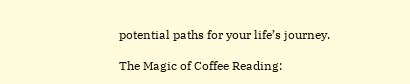potential paths for your life’s journey.

The Magic of Coffee Reading: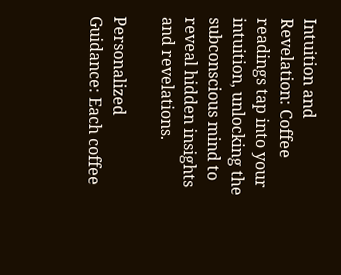Intuition and Revelation: Coffee readings tap into your intuition, unlocking the subconscious mind to reveal hidden insights and revelations.

Personalized Guidance: Each coffee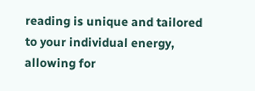reading is unique and tailored to your individual energy, allowing for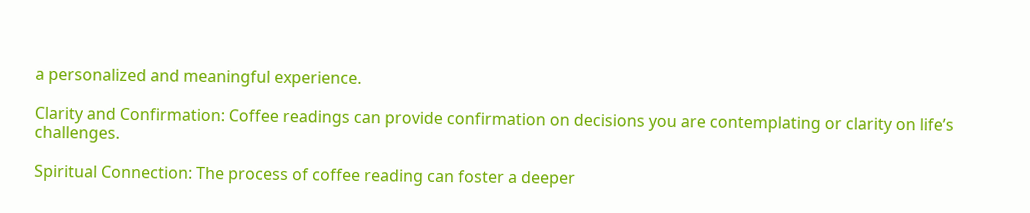a personalized and meaningful experience.

Clarity and Confirmation: Coffee readings can provide confirmation on decisions you are contemplating or clarity on life’s challenges.

Spiritual Connection: The process of coffee reading can foster a deeper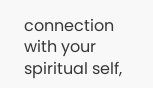connection with your spiritual self,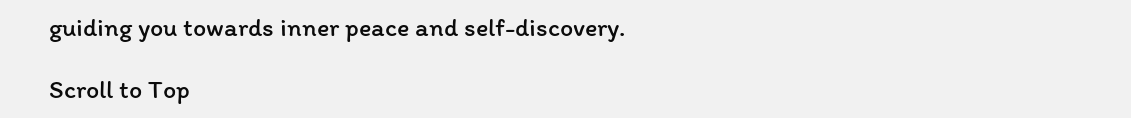guiding you towards inner peace and self-discovery.

Scroll to Top